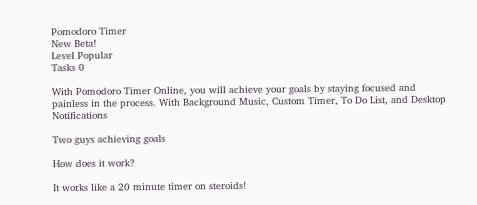Pomodoro Timer
New Beta!
Level Popular
Tasks 0

With Pomodoro Timer Online, you will achieve your goals by staying focused and painless in the process. With Background Music, Custom Timer, To Do List, and Desktop Notifications

Two guys achieving goals

How does it work?

It works like a 20 minute timer on steroids!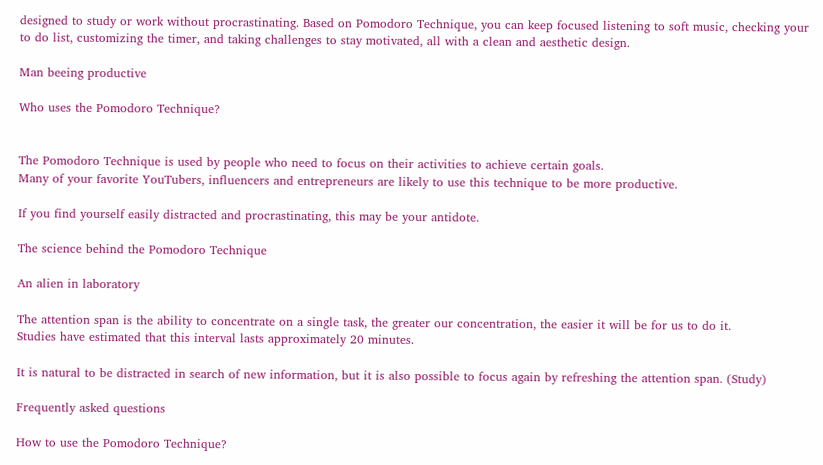designed to study or work without procrastinating. Based on Pomodoro Technique, you can keep focused listening to soft music, checking your to do list, customizing the timer, and taking challenges to stay motivated, all with a clean and aesthetic design.

Man beeing productive

Who uses the Pomodoro Technique?


The Pomodoro Technique is used by people who need to focus on their activities to achieve certain goals.
Many of your favorite YouTubers, influencers and entrepreneurs are likely to use this technique to be more productive.

If you find yourself easily distracted and procrastinating, this may be your antidote.

The science behind the Pomodoro Technique

An alien in laboratory

The attention span is the ability to concentrate on a single task, the greater our concentration, the easier it will be for us to do it.
Studies have estimated that this interval lasts approximately 20 minutes.

It is natural to be distracted in search of new information, but it is also possible to focus again by refreshing the attention span. (Study)

Frequently asked questions

How to use the Pomodoro Technique?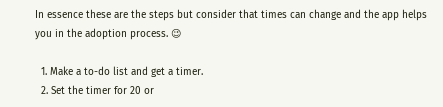In essence these are the steps but consider that times can change and the app helps you in the adoption process. 😉

  1. Make a to-do list and get a timer.
  2. Set the timer for 20 or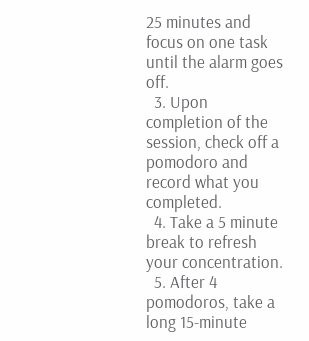25 minutes and focus on one task until the alarm goes off.
  3. Upon completion of the session, check off a pomodoro and record what you completed.
  4. Take a 5 minute break to refresh your concentration.
  5. After 4 pomodoros, take a long 15-minute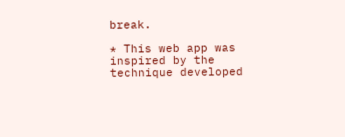break.

* This web app was inspired by the technique developed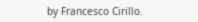by Francesco Cirillo.